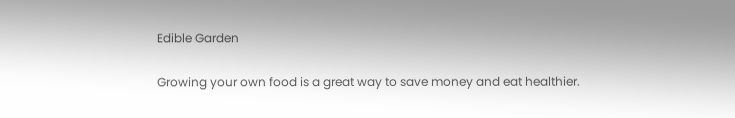Edible Garden

Growing your own food is a great way to save money and eat healthier.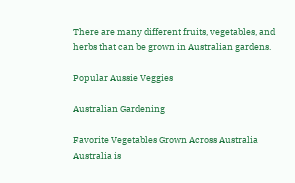There are many different fruits, vegetables, and herbs that can be grown in Australian gardens.

Popular Aussie Veggies

Australian Gardening

Favorite Vegetables Grown Across Australia Australia is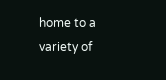home to a variety of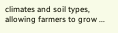climates and soil types, allowing farmers to grow ...